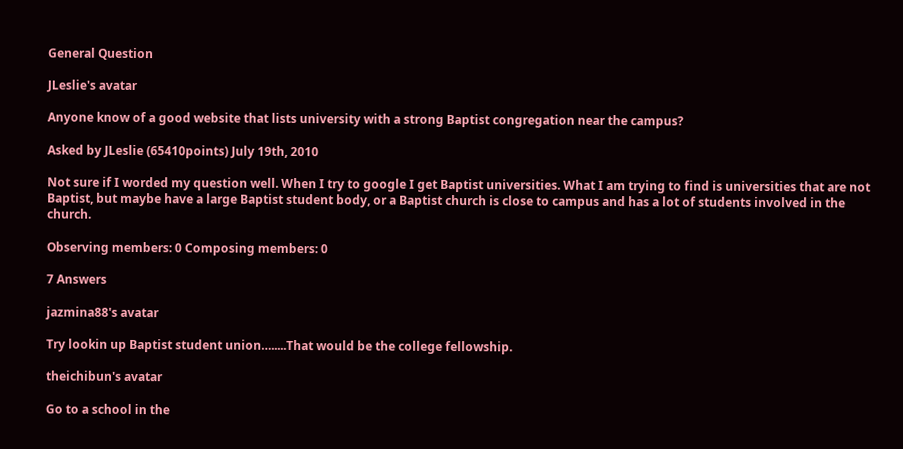General Question

JLeslie's avatar

Anyone know of a good website that lists university with a strong Baptist congregation near the campus?

Asked by JLeslie (65410points) July 19th, 2010

Not sure if I worded my question well. When I try to google I get Baptist universities. What I am trying to find is universities that are not Baptist, but maybe have a large Baptist student body, or a Baptist church is close to campus and has a lot of students involved in the church.

Observing members: 0 Composing members: 0

7 Answers

jazmina88's avatar

Try lookin up Baptist student union….....That would be the college fellowship.

theichibun's avatar

Go to a school in the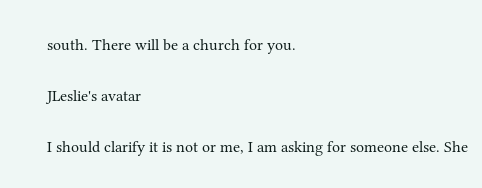south. There will be a church for you.

JLeslie's avatar

I should clarify it is not or me, I am asking for someone else. She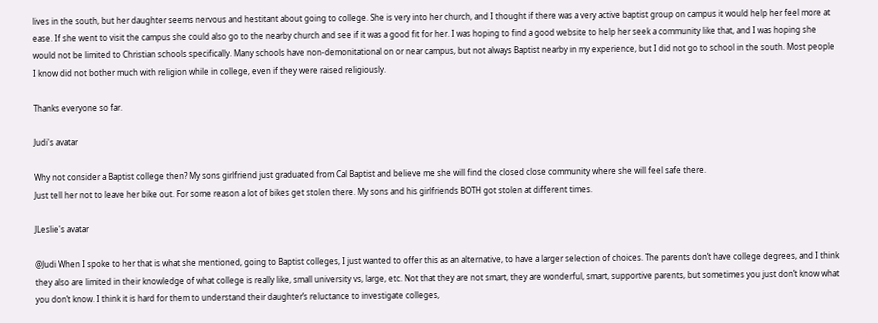lives in the south, but her daughter seems nervous and hestitant about going to college. She is very into her church, and I thought if there was a very active baptist group on campus it would help her feel more at ease. If she went to visit the campus she could also go to the nearby church and see if it was a good fit for her. I was hoping to find a good website to help her seek a community like that, and I was hoping she would not be limited to Christian schools specifically. Many schools have non-demonitational on or near campus, but not always Baptist nearby in my experience, but I did not go to school in the south. Most people I know did not bother much with religion while in college, even if they were raised religiously.

Thanks everyone so far.

Judi's avatar

Why not consider a Baptist college then? My sons girlfriend just graduated from Cal Baptist and believe me she will find the closed close community where she will feel safe there.
Just tell her not to leave her bike out. For some reason a lot of bikes get stolen there. My sons and his girlfriends BOTH got stolen at different times.

JLeslie's avatar

@Judi When I spoke to her that is what she mentioned, going to Baptist colleges, I just wanted to offer this as an alternative, to have a larger selection of choices. The parents don’t have college degrees, and I think they also are limited in their knowledge of what college is really like, small university vs, large, etc. Not that they are not smart, they are wonderful, smart, supportive parents, but sometimes you just don’t know what you don’t know. I think it is hard for them to understand their daughter’s reluctance to investigate colleges,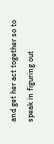and get her act together so to speak in figuring out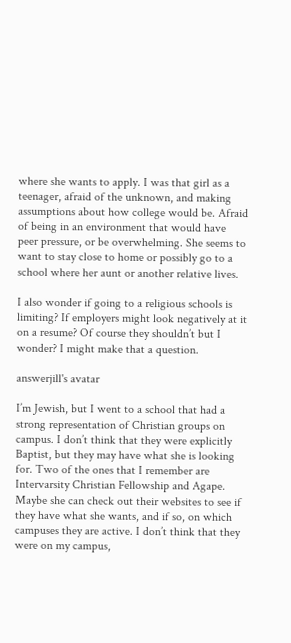where she wants to apply. I was that girl as a teenager, afraid of the unknown, and making assumptions about how college would be. Afraid of being in an environment that would have peer pressure, or be overwhelming. She seems to want to stay close to home or possibly go to a school where her aunt or another relative lives.

I also wonder if going to a religious schools is limiting? If employers might look negatively at it on a resume? Of course they shouldn’t but I wonder? I might make that a question.

answerjill's avatar

I’m Jewish, but I went to a school that had a strong representation of Christian groups on campus. I don’t think that they were explicitly Baptist, but they may have what she is looking for. Two of the ones that I remember are Intervarsity Christian Fellowship and Agape. Maybe she can check out their websites to see if they have what she wants, and if so, on which campuses they are active. I don’t think that they were on my campus,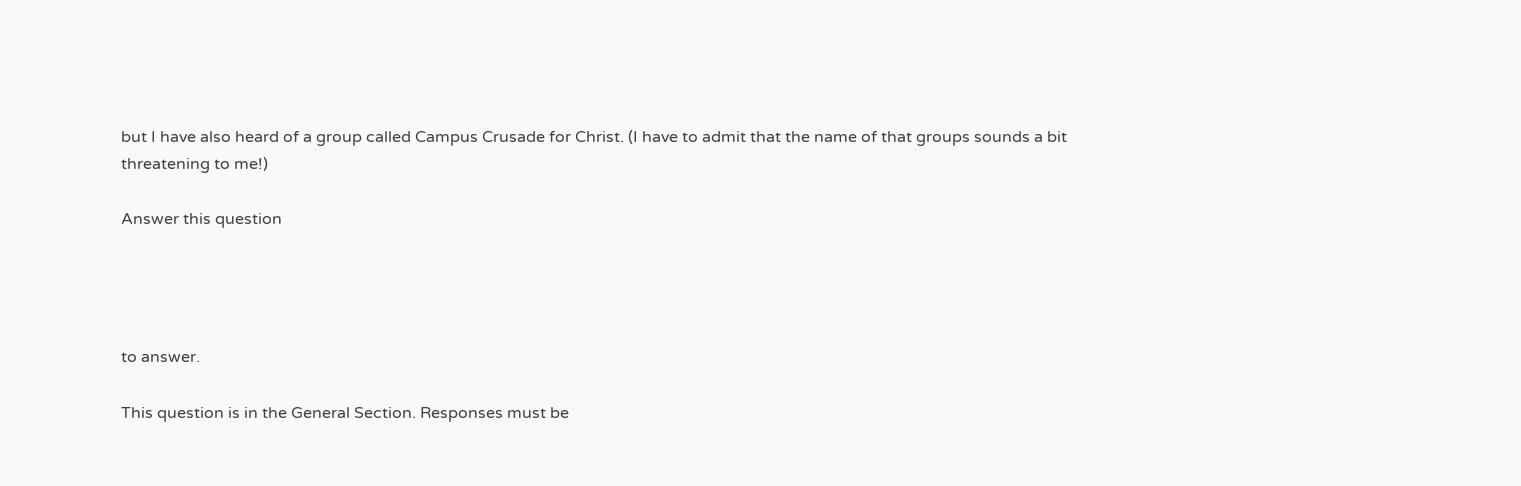but I have also heard of a group called Campus Crusade for Christ. (I have to admit that the name of that groups sounds a bit threatening to me!)

Answer this question




to answer.

This question is in the General Section. Responses must be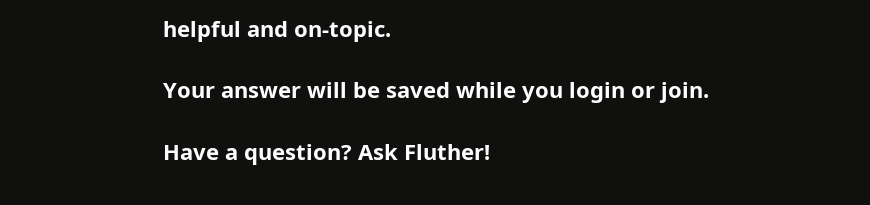helpful and on-topic.

Your answer will be saved while you login or join.

Have a question? Ask Fluther!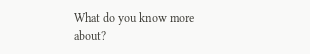What do you know more about?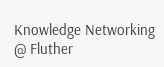Knowledge Networking @ Fluther